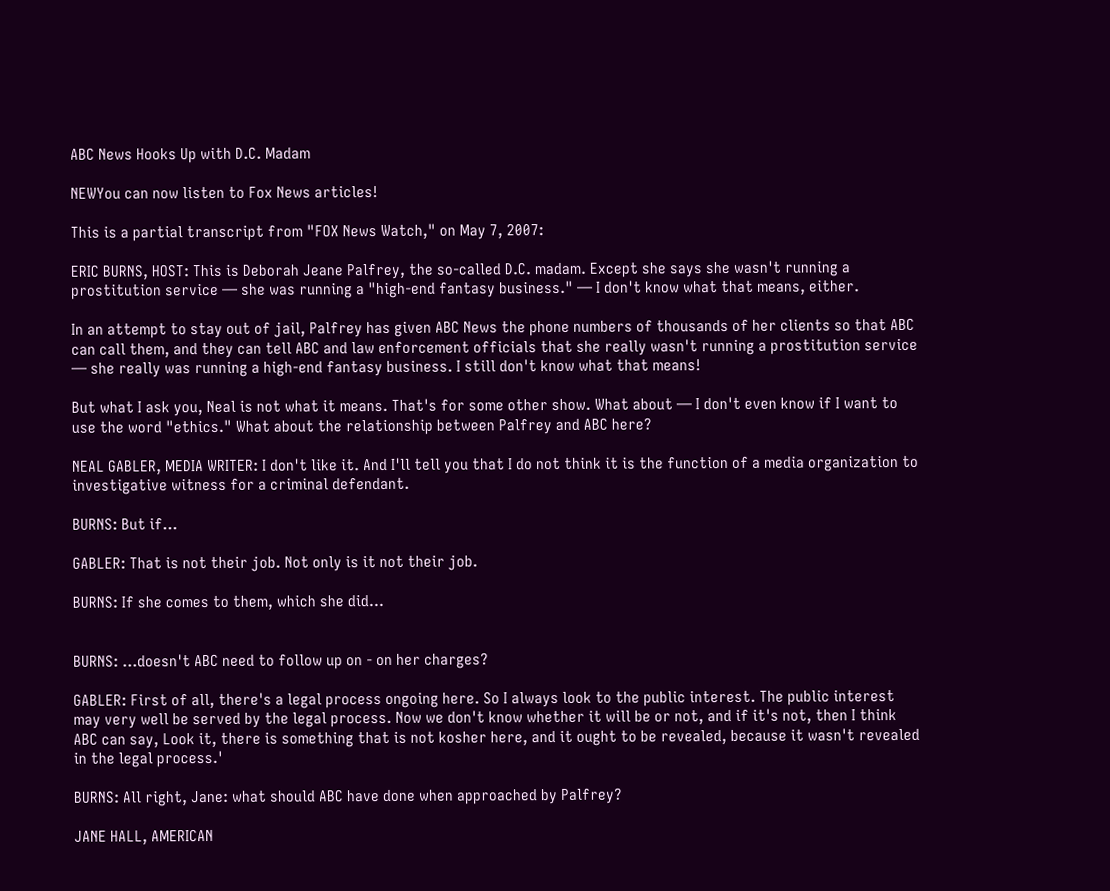ABC News Hooks Up with D.C. Madam

NEWYou can now listen to Fox News articles!

This is a partial transcript from "FOX News Watch," on May 7, 2007:

ERIC BURNS, HOST: This is Deborah Jeane Palfrey, the so-called D.C. madam. Except she says she wasn't running a prostitution service — she was running a "high-end fantasy business." — I don't know what that means, either.

In an attempt to stay out of jail, Palfrey has given ABC News the phone numbers of thousands of her clients so that ABC can call them, and they can tell ABC and law enforcement officials that she really wasn't running a prostitution service — she really was running a high-end fantasy business. I still don't know what that means!

But what I ask you, Neal is not what it means. That's for some other show. What about — I don't even know if I want to use the word "ethics." What about the relationship between Palfrey and ABC here?

NEAL GABLER, MEDIA WRITER: I don't like it. And I'll tell you that I do not think it is the function of a media organization to investigative witness for a criminal defendant.

BURNS: But if...

GABLER: That is not their job. Not only is it not their job.

BURNS: If she comes to them, which she did...


BURNS: ...doesn't ABC need to follow up on - on her charges?

GABLER: First of all, there's a legal process ongoing here. So I always look to the public interest. The public interest may very well be served by the legal process. Now we don't know whether it will be or not, and if it's not, then I think ABC can say, Look it, there is something that is not kosher here, and it ought to be revealed, because it wasn't revealed in the legal process.'

BURNS: All right, Jane: what should ABC have done when approached by Palfrey?

JANE HALL, AMERICAN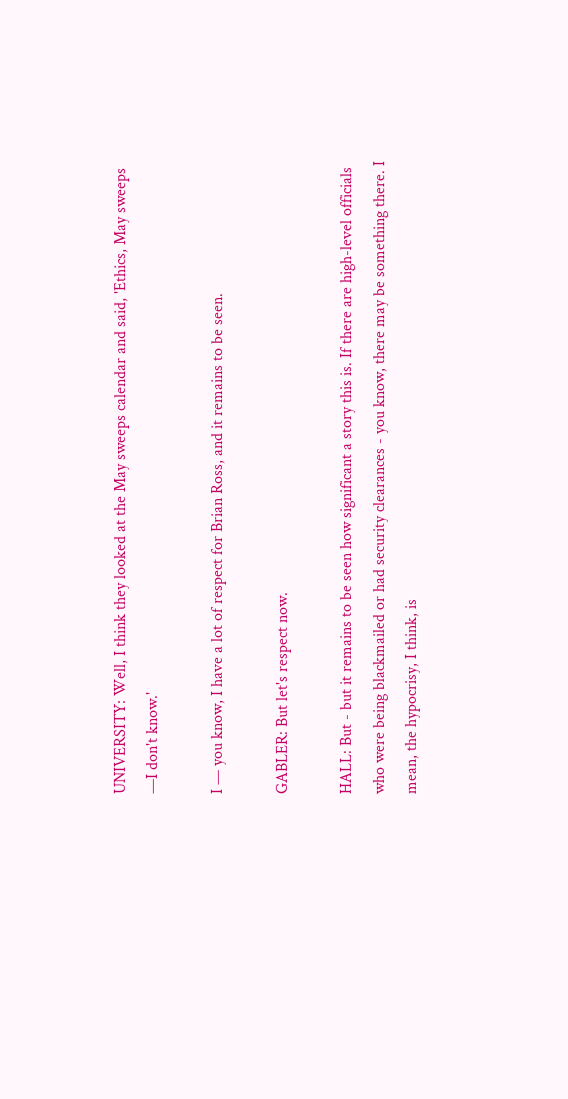UNIVERSITY: Well, I think they looked at the May sweeps calendar and said, 'Ethics, May sweeps —I don't know.'

I — you know, I have a lot of respect for Brian Ross, and it remains to be seen.

GABLER: But let's respect now.

HALL: But - but it remains to be seen how significant a story this is. If there are high-level officials who were being blackmailed or had security clearances - you know, there may be something there. I mean, the hypocrisy, I think, is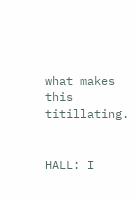what makes this titillating.


HALL: I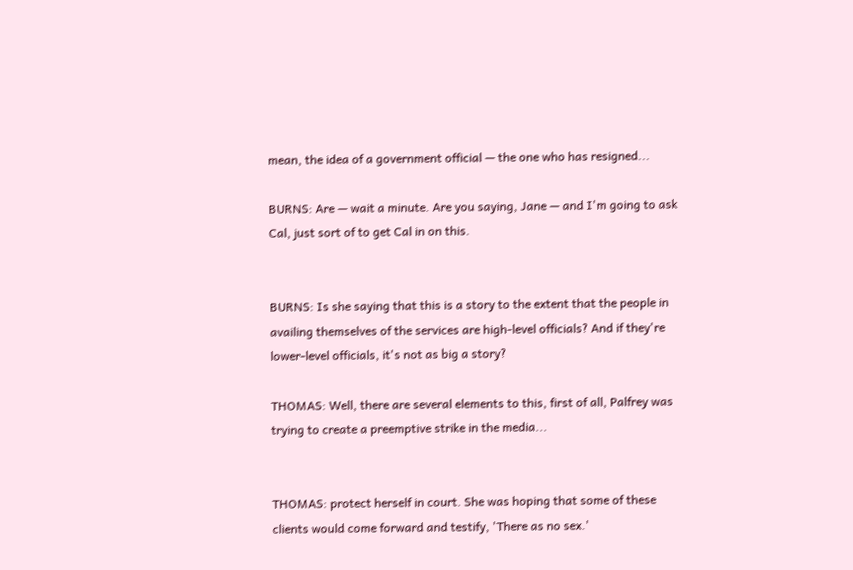mean, the idea of a government official — the one who has resigned...

BURNS: Are — wait a minute. Are you saying, Jane — and I'm going to ask Cal, just sort of to get Cal in on this.


BURNS: Is she saying that this is a story to the extent that the people in availing themselves of the services are high-level officials? And if they're lower-level officials, it's not as big a story?

THOMAS: Well, there are several elements to this, first of all, Palfrey was trying to create a preemptive strike in the media...


THOMAS: protect herself in court. She was hoping that some of these clients would come forward and testify, 'There as no sex.'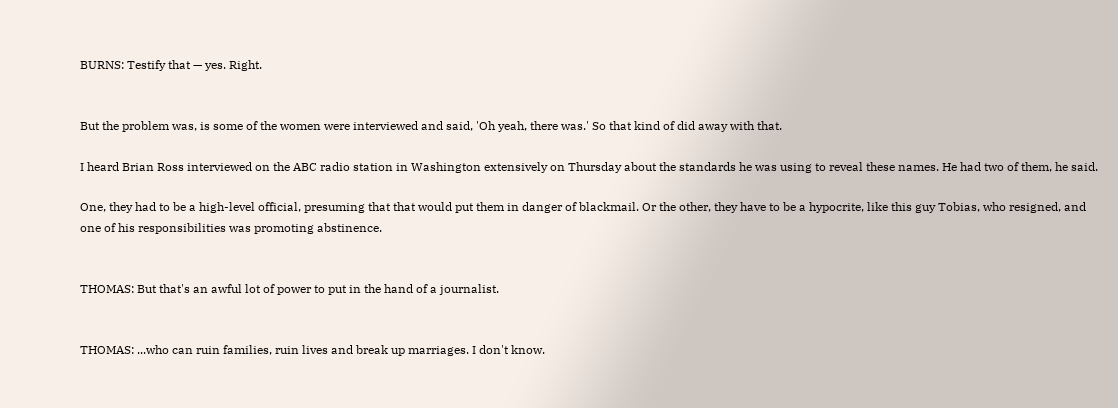BURNS: Testify that — yes. Right.


But the problem was, is some of the women were interviewed and said, 'Oh yeah, there was.' So that kind of did away with that.

I heard Brian Ross interviewed on the ABC radio station in Washington extensively on Thursday about the standards he was using to reveal these names. He had two of them, he said.

One, they had to be a high-level official, presuming that that would put them in danger of blackmail. Or the other, they have to be a hypocrite, like this guy Tobias, who resigned, and one of his responsibilities was promoting abstinence.


THOMAS: But that's an awful lot of power to put in the hand of a journalist.


THOMAS: ...who can ruin families, ruin lives and break up marriages. I don't know.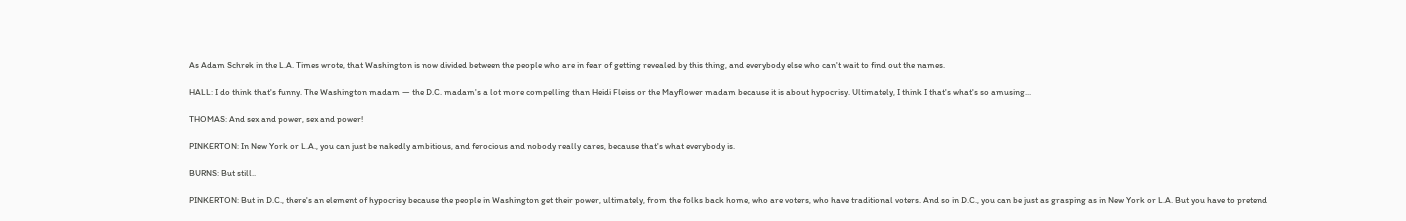As Adam Schrek in the L.A. Times wrote, that Washington is now divided between the people who are in fear of getting revealed by this thing, and everybody else who can't wait to find out the names.

HALL: I do think that's funny. The Washington madam — the D.C. madam's a lot more compelling than Heidi Fleiss or the Mayflower madam because it is about hypocrisy. Ultimately, I think I that's what's so amusing...

THOMAS: And sex and power, sex and power!

PINKERTON: In New York or L.A., you can just be nakedly ambitious, and ferocious and nobody really cares, because that's what everybody is.

BURNS: But still..

PINKERTON: But in D.C., there's an element of hypocrisy because the people in Washington get their power, ultimately, from the folks back home, who are voters, who have traditional voters. And so in D.C., you can be just as grasping as in New York or L.A. But you have to pretend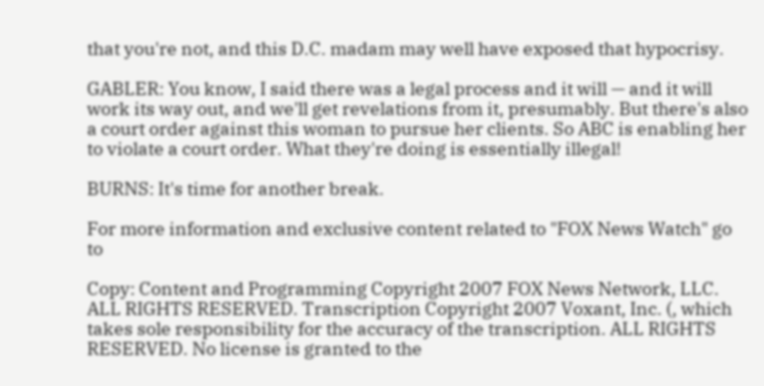that you're not, and this D.C. madam may well have exposed that hypocrisy.

GABLER: You know, I said there was a legal process and it will — and it will work its way out, and we'll get revelations from it, presumably. But there's also a court order against this woman to pursue her clients. So ABC is enabling her to violate a court order. What they're doing is essentially illegal!

BURNS: It's time for another break.

For more information and exclusive content related to "FOX News Watch" go to

Copy: Content and Programming Copyright 2007 FOX News Network, LLC. ALL RIGHTS RESERVED. Transcription Copyright 2007 Voxant, Inc. (, which takes sole responsibility for the accuracy of the transcription. ALL RIGHTS RESERVED. No license is granted to the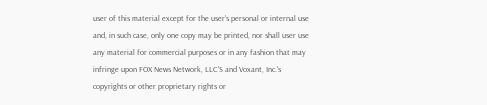user of this material except for the user's personal or internal use and, in such case, only one copy may be printed, nor shall user use any material for commercial purposes or in any fashion that may infringe upon FOX News Network, LLC'S and Voxant, Inc.'s copyrights or other proprietary rights or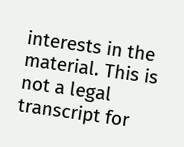interests in the material. This is not a legal transcript for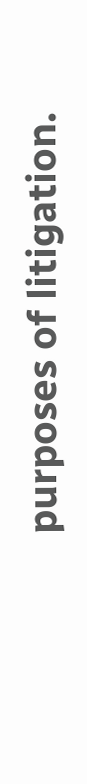purposes of litigation.